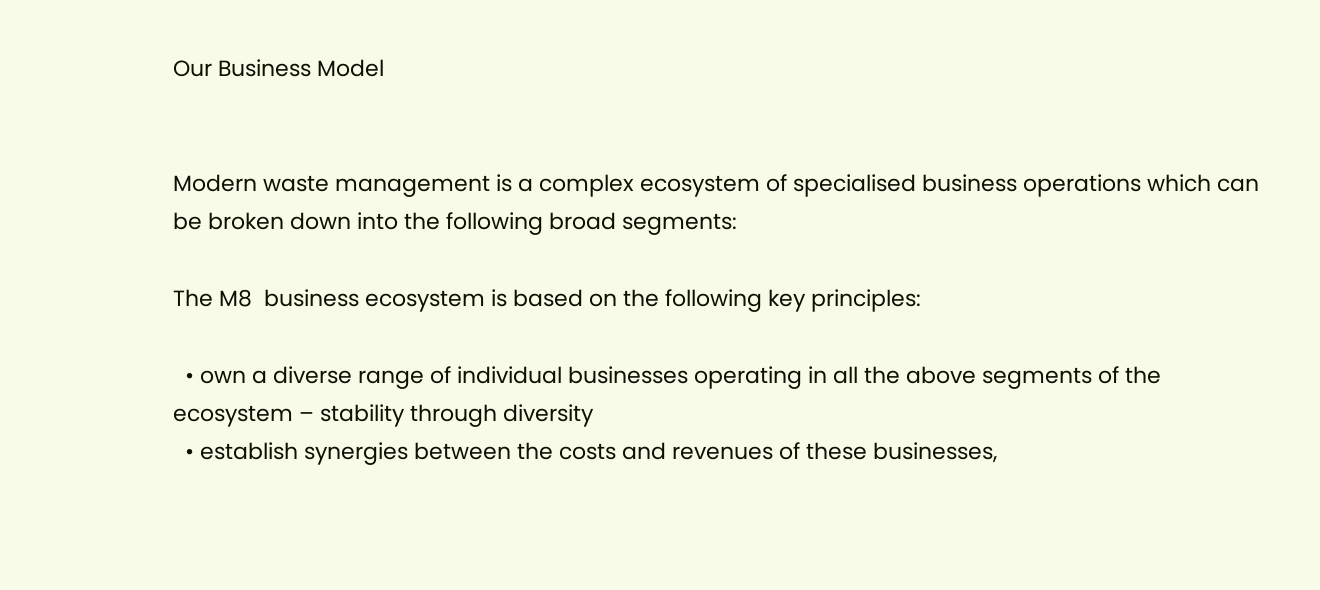Our Business Model


Modern waste management is a complex ecosystem of specialised business operations which can be broken down into the following broad segments:

The M8  business ecosystem is based on the following key principles:

  • own a diverse range of individual businesses operating in all the above segments of the ecosystem – stability through diversity
  • establish synergies between the costs and revenues of these businesses,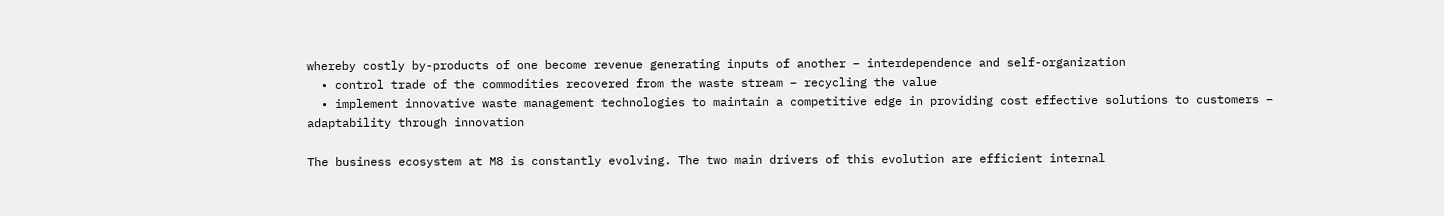whereby costly by-products of one become revenue generating inputs of another – interdependence and self-organization
  • control trade of the commodities recovered from the waste stream – recycling the value
  • implement innovative waste management technologies to maintain a competitive edge in providing cost effective solutions to customers – adaptability through innovation

The business ecosystem at M8 is constantly evolving. The two main drivers of this evolution are efficient internal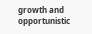growth and opportunistic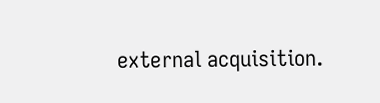external acquisition.